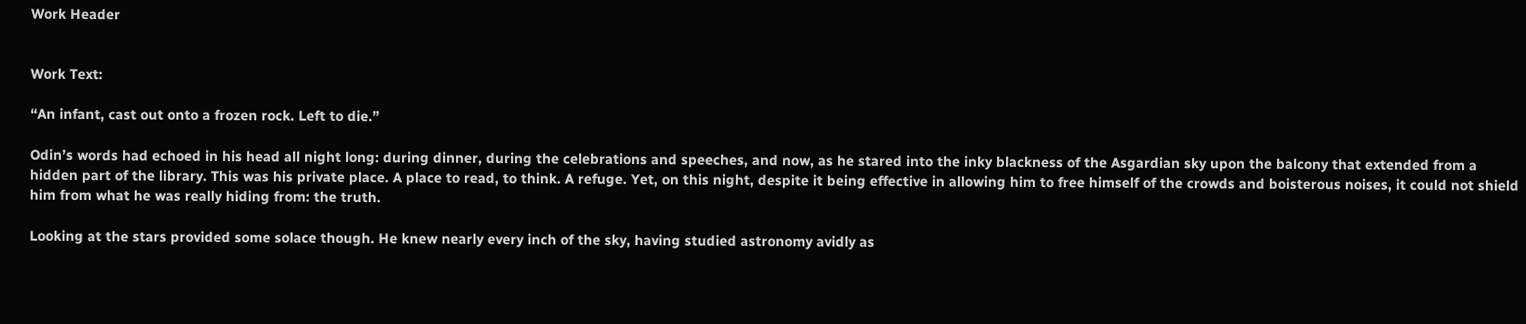Work Header


Work Text:

“An infant, cast out onto a frozen rock. Left to die.”

Odin’s words had echoed in his head all night long: during dinner, during the celebrations and speeches, and now, as he stared into the inky blackness of the Asgardian sky upon the balcony that extended from a hidden part of the library. This was his private place. A place to read, to think. A refuge. Yet, on this night, despite it being effective in allowing him to free himself of the crowds and boisterous noises, it could not shield him from what he was really hiding from: the truth.

Looking at the stars provided some solace though. He knew nearly every inch of the sky, having studied astronomy avidly as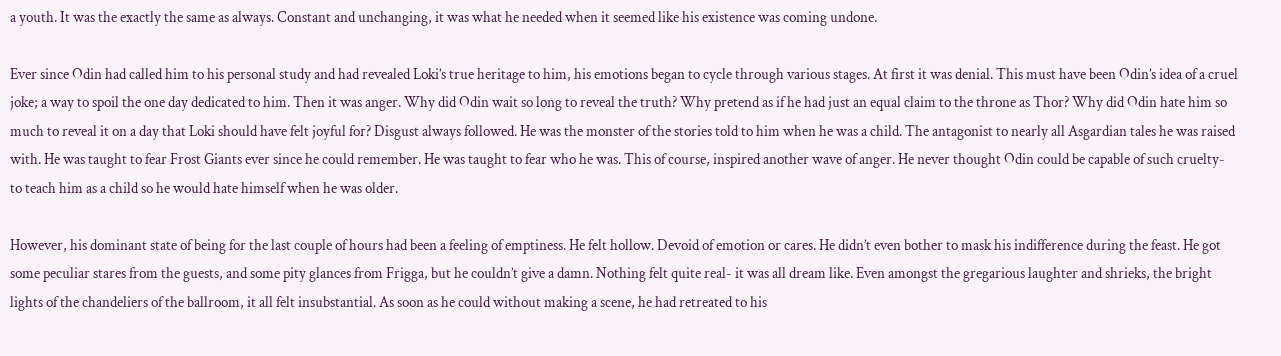a youth. It was the exactly the same as always. Constant and unchanging, it was what he needed when it seemed like his existence was coming undone.

Ever since Odin had called him to his personal study and had revealed Loki’s true heritage to him, his emotions began to cycle through various stages. At first it was denial. This must have been Odin’s idea of a cruel joke; a way to spoil the one day dedicated to him. Then it was anger. Why did Odin wait so long to reveal the truth? Why pretend as if he had just an equal claim to the throne as Thor? Why did Odin hate him so much to reveal it on a day that Loki should have felt joyful for? Disgust always followed. He was the monster of the stories told to him when he was a child. The antagonist to nearly all Asgardian tales he was raised with. He was taught to fear Frost Giants ever since he could remember. He was taught to fear who he was. This of course, inspired another wave of anger. He never thought Odin could be capable of such cruelty- to teach him as a child so he would hate himself when he was older.

However, his dominant state of being for the last couple of hours had been a feeling of emptiness. He felt hollow. Devoid of emotion or cares. He didn’t even bother to mask his indifference during the feast. He got some peculiar stares from the guests, and some pity glances from Frigga, but he couldn’t give a damn. Nothing felt quite real- it was all dream like. Even amongst the gregarious laughter and shrieks, the bright lights of the chandeliers of the ballroom, it all felt insubstantial. As soon as he could without making a scene, he had retreated to his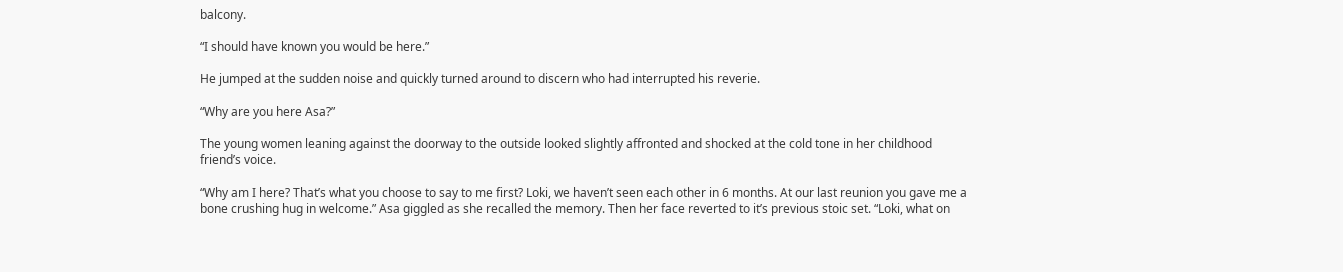balcony.

“I should have known you would be here.”

He jumped at the sudden noise and quickly turned around to discern who had interrupted his reverie.

“Why are you here Asa?”

The young women leaning against the doorway to the outside looked slightly affronted and shocked at the cold tone in her childhood friend’s voice.

“Why am I here? That’s what you choose to say to me first? Loki, we haven’t seen each other in 6 months. At our last reunion you gave me a bone crushing hug in welcome.” Asa giggled as she recalled the memory. Then her face reverted to it’s previous stoic set. “Loki, what on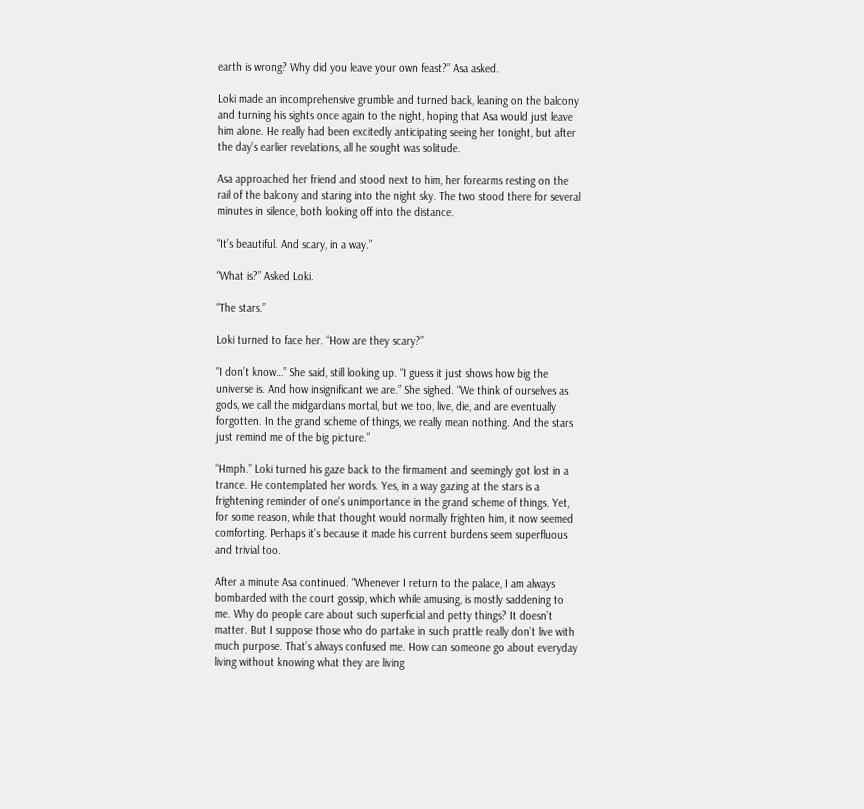earth is wrong? Why did you leave your own feast?” Asa asked.

Loki made an incomprehensive grumble and turned back, leaning on the balcony and turning his sights once again to the night, hoping that Asa would just leave him alone. He really had been excitedly anticipating seeing her tonight, but after the day’s earlier revelations, all he sought was solitude.

Asa approached her friend and stood next to him, her forearms resting on the rail of the balcony and staring into the night sky. The two stood there for several minutes in silence, both looking off into the distance.

“It’s beautiful. And scary, in a way.”

“What is?” Asked Loki.

“The stars.”

Loki turned to face her. “How are they scary?”

“I don’t know…” She said, still looking up. “I guess it just shows how big the universe is. And how insignificant we are.” She sighed. “We think of ourselves as gods, we call the midgardians mortal, but we too, live, die, and are eventually forgotten. In the grand scheme of things, we really mean nothing. And the stars just remind me of the big picture.”

“Hmph.” Loki turned his gaze back to the firmament and seemingly got lost in a trance. He contemplated her words. Yes, in a way gazing at the stars is a frightening reminder of one's unimportance in the grand scheme of things. Yet, for some reason, while that thought would normally frighten him, it now seemed comforting. Perhaps it’s because it made his current burdens seem superfluous and trivial too.

After a minute Asa continued. “Whenever I return to the palace, I am always bombarded with the court gossip, which while amusing, is mostly saddening to me. Why do people care about such superficial and petty things? It doesn’t matter. But I suppose those who do partake in such prattle really don’t live with much purpose. That’s always confused me. How can someone go about everyday living without knowing what they are living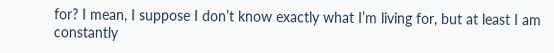for? I mean, I suppose I don’t know exactly what I’m living for, but at least I am constantly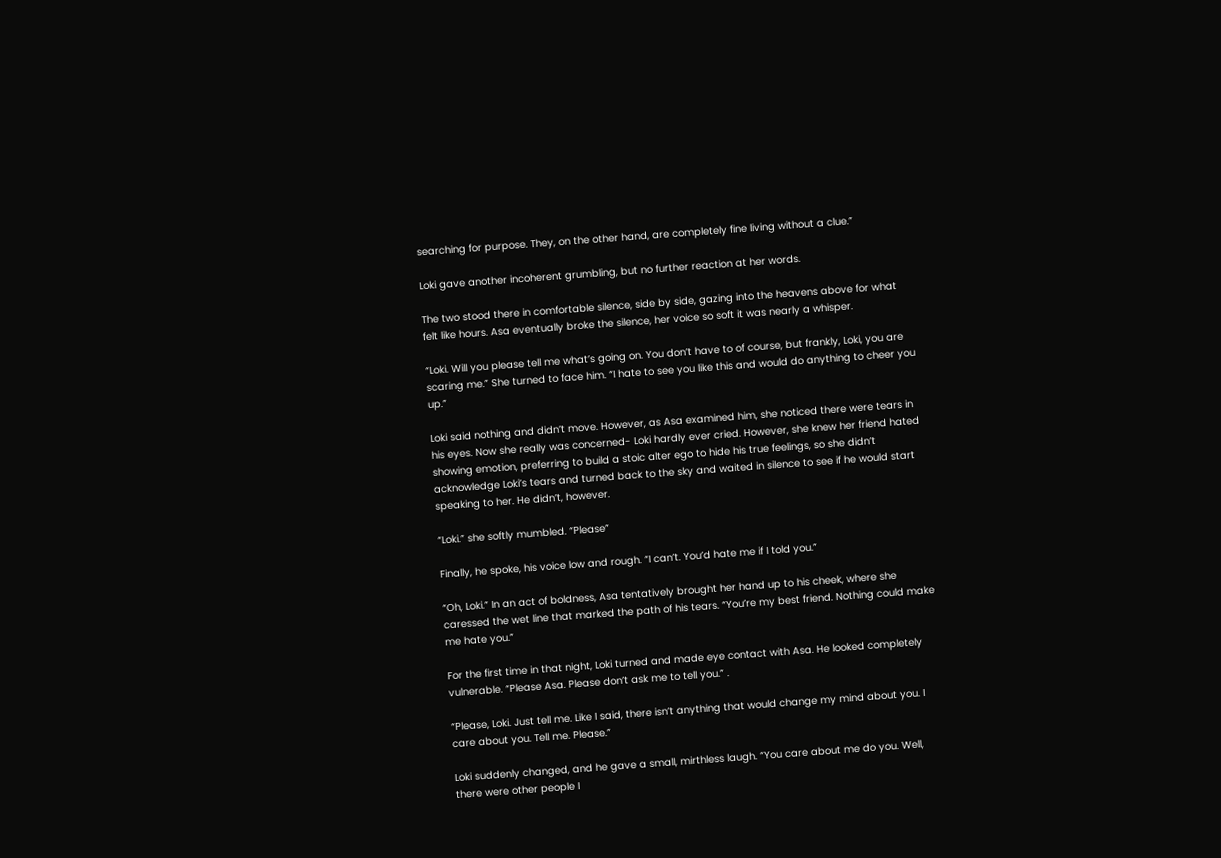searching for purpose. They, on the other hand, are completely fine living without a clue.”

Loki gave another incoherent grumbling, but no further reaction at her words.

The two stood there in comfortable silence, side by side, gazing into the heavens above for what felt like hours. Asa eventually broke the silence, her voice so soft it was nearly a whisper.

“Loki. Will you please tell me what’s going on. You don’t have to of course, but frankly, Loki, you are scaring me.” She turned to face him. “I hate to see you like this and would do anything to cheer you up.”

Loki said nothing and didn’t move. However, as Asa examined him, she noticed there were tears in his eyes. Now she really was concerned- Loki hardly ever cried. However, she knew her friend hated showing emotion, preferring to build a stoic alter ego to hide his true feelings, so she didn’t acknowledge Loki’s tears and turned back to the sky and waited in silence to see if he would start speaking to her. He didn’t, however.

“Loki.” she softly mumbled. “Please”

Finally, he spoke, his voice low and rough. “I can’t. You’d hate me if I told you.”

“Oh, Loki.” In an act of boldness, Asa tentatively brought her hand up to his cheek, where she caressed the wet line that marked the path of his tears. “You’re my best friend. Nothing could make me hate you.”

For the first time in that night, Loki turned and made eye contact with Asa. He looked completely vulnerable. “Please Asa. Please don’t ask me to tell you.” .

“Please, Loki. Just tell me. Like I said, there isn’t anything that would change my mind about you. I care about you. Tell me. Please.”

Loki suddenly changed, and he gave a small, mirthless laugh. “You care about me do you. Well, there were other people I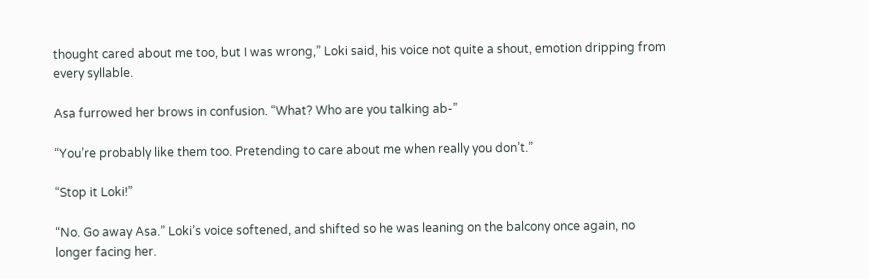thought cared about me too, but I was wrong,” Loki said, his voice not quite a shout, emotion dripping from every syllable.

Asa furrowed her brows in confusion. “What? Who are you talking ab-”

“You’re probably like them too. Pretending to care about me when really you don’t.”

“Stop it Loki!”

“No. Go away Asa.” Loki’s voice softened, and shifted so he was leaning on the balcony once again, no longer facing her.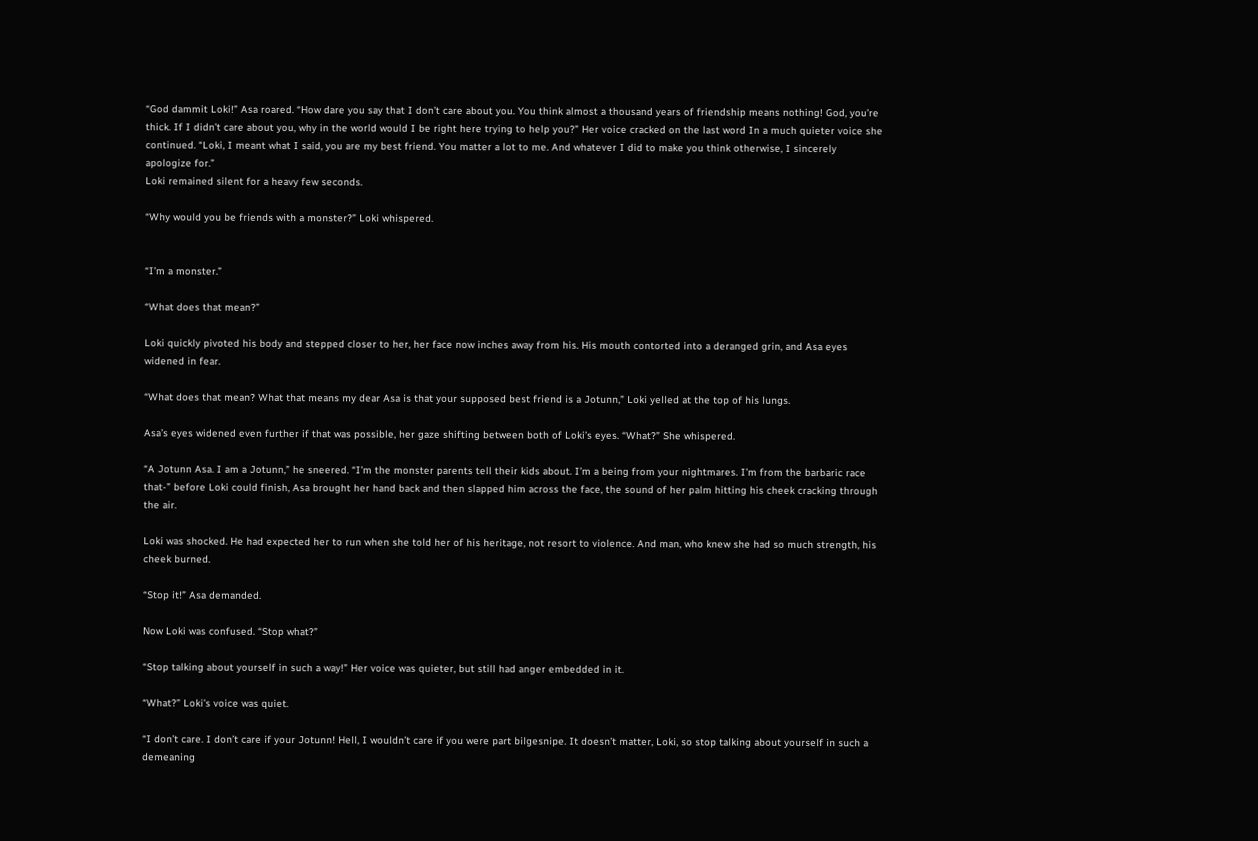“God dammit Loki!” Asa roared. “How dare you say that I don’t care about you. You think almost a thousand years of friendship means nothing! God, you’re thick. If I didn’t care about you, why in the world would I be right here trying to help you?” Her voice cracked on the last word In a much quieter voice she continued. “Loki, I meant what I said, you are my best friend. You matter a lot to me. And whatever I did to make you think otherwise, I sincerely apologize for.”
Loki remained silent for a heavy few seconds.

“Why would you be friends with a monster?” Loki whispered.


“I’m a monster.”

“What does that mean?”

Loki quickly pivoted his body and stepped closer to her, her face now inches away from his. His mouth contorted into a deranged grin, and Asa eyes widened in fear.

“What does that mean? What that means my dear Asa is that your supposed best friend is a Jotunn,” Loki yelled at the top of his lungs.

Asa’s eyes widened even further if that was possible, her gaze shifting between both of Loki’s eyes. “What?” She whispered.

“A Jotunn Asa. I am a Jotunn,” he sneered. “I’m the monster parents tell their kids about. I’m a being from your nightmares. I’m from the barbaric race that-” before Loki could finish, Asa brought her hand back and then slapped him across the face, the sound of her palm hitting his cheek cracking through the air.

Loki was shocked. He had expected her to run when she told her of his heritage, not resort to violence. And man, who knew she had so much strength, his cheek burned.

“Stop it!” Asa demanded.

Now Loki was confused. “Stop what?”

“Stop talking about yourself in such a way!” Her voice was quieter, but still had anger embedded in it.

“What?” Loki’s voice was quiet.

“I don’t care. I don’t care if your Jotunn! Hell, I wouldn’t care if you were part bilgesnipe. It doesn’t matter, Loki, so stop talking about yourself in such a demeaning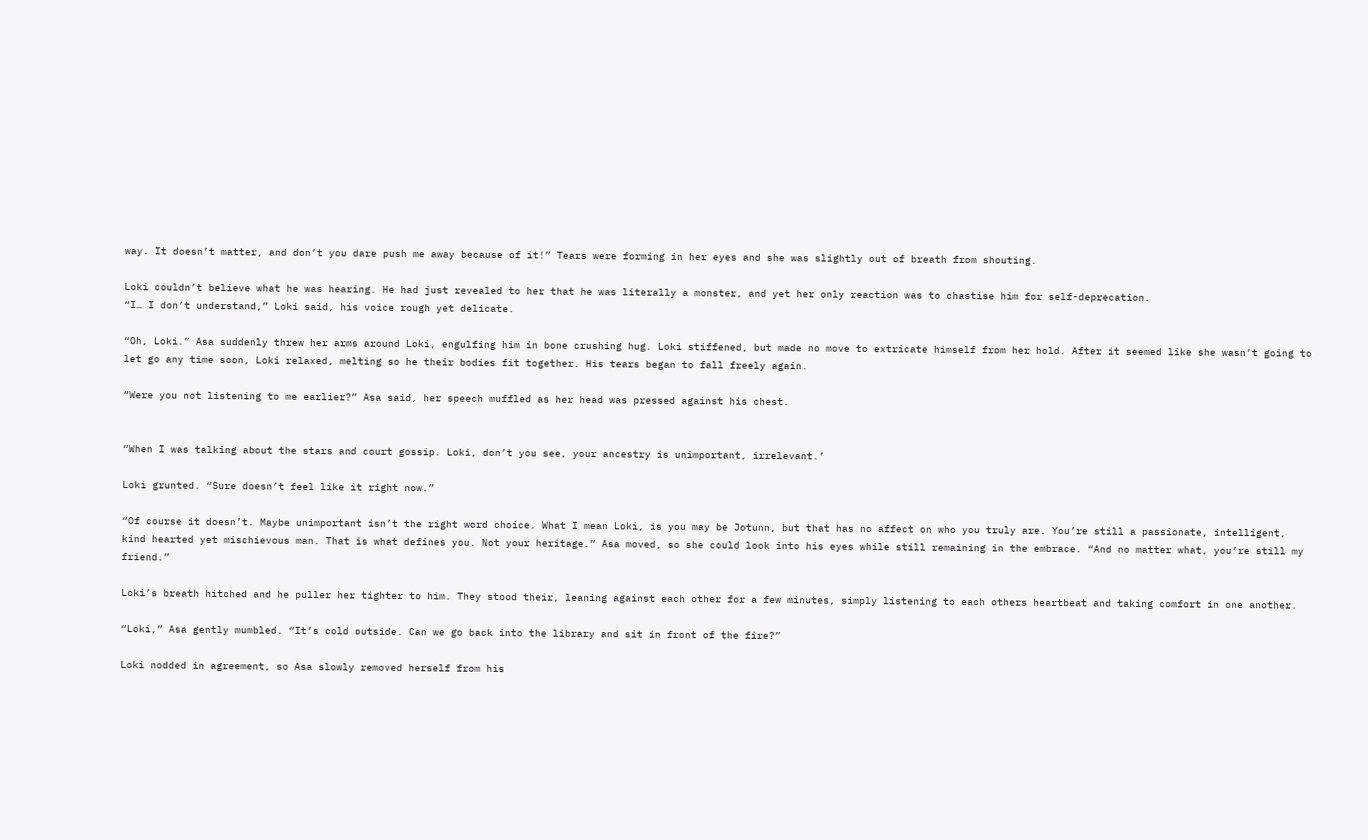way. It doesn’t matter, and don’t you dare push me away because of it!” Tears were forming in her eyes and she was slightly out of breath from shouting.

Loki couldn’t believe what he was hearing. He had just revealed to her that he was literally a monster, and yet her only reaction was to chastise him for self-deprecation.
“I… I don’t understand,” Loki said, his voice rough yet delicate.

“Oh, Loki.” Asa suddenly threw her arms around Loki, engulfing him in bone crushing hug. Loki stiffened, but made no move to extricate himself from her hold. After it seemed like she wasn’t going to let go any time soon, Loki relaxed, melting so he their bodies fit together. His tears began to fall freely again.

“Were you not listening to me earlier?” Asa said, her speech muffled as her head was pressed against his chest.


“When I was talking about the stars and court gossip. Loki, don’t you see, your ancestry is unimportant, irrelevant.’

Loki grunted. “Sure doesn’t feel like it right now.”

“Of course it doesn’t. Maybe unimportant isn’t the right word choice. What I mean Loki, is you may be Jotunn, but that has no affect on who you truly are. You’re still a passionate, intelligent, kind hearted yet mischievous man. That is what defines you. Not your heritage.” Asa moved, so she could look into his eyes while still remaining in the embrace. “And no matter what, you’re still my friend.”

Loki’s breath hitched and he puller her tighter to him. They stood their, leaning against each other for a few minutes, simply listening to each others heartbeat and taking comfort in one another.

“Loki,” Asa gently mumbled. “It’s cold outside. Can we go back into the library and sit in front of the fire?”

Loki nodded in agreement, so Asa slowly removed herself from his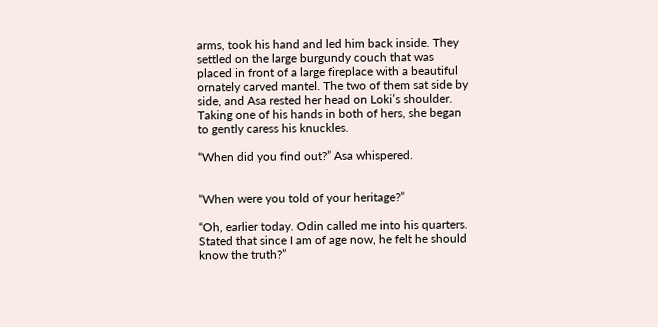arms, took his hand and led him back inside. They settled on the large burgundy couch that was placed in front of a large fireplace with a beautiful ornately carved mantel. The two of them sat side by side, and Asa rested her head on Loki’s shoulder. Taking one of his hands in both of hers, she began to gently caress his knuckles.

“When did you find out?” Asa whispered.


“When were you told of your heritage?”

“Oh, earlier today. Odin called me into his quarters. Stated that since I am of age now, he felt he should know the truth?”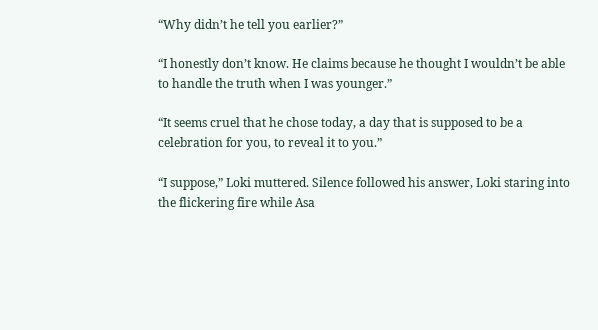“Why didn’t he tell you earlier?”

“I honestly don’t know. He claims because he thought I wouldn’t be able to handle the truth when I was younger.”

“It seems cruel that he chose today, a day that is supposed to be a celebration for you, to reveal it to you.”

“I suppose,” Loki muttered. Silence followed his answer, Loki staring into the flickering fire while Asa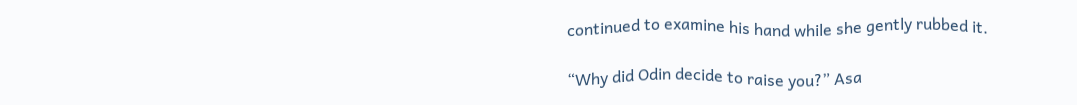continued to examine his hand while she gently rubbed it.

“Why did Odin decide to raise you?” Asa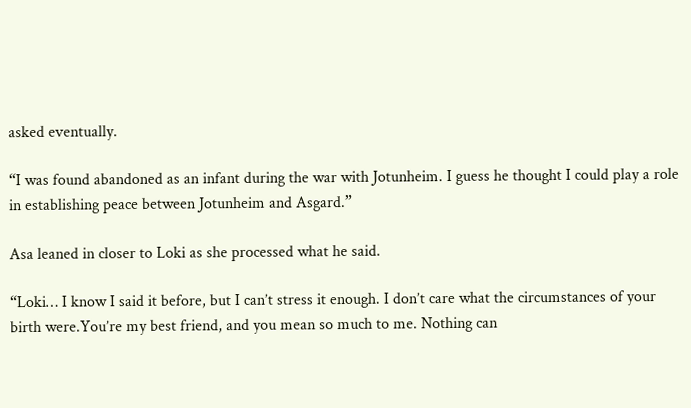asked eventually.

“I was found abandoned as an infant during the war with Jotunheim. I guess he thought I could play a role in establishing peace between Jotunheim and Asgard.”

Asa leaned in closer to Loki as she processed what he said.

“Loki… I know I said it before, but I can’t stress it enough. I don’t care what the circumstances of your birth were.You’re my best friend, and you mean so much to me. Nothing can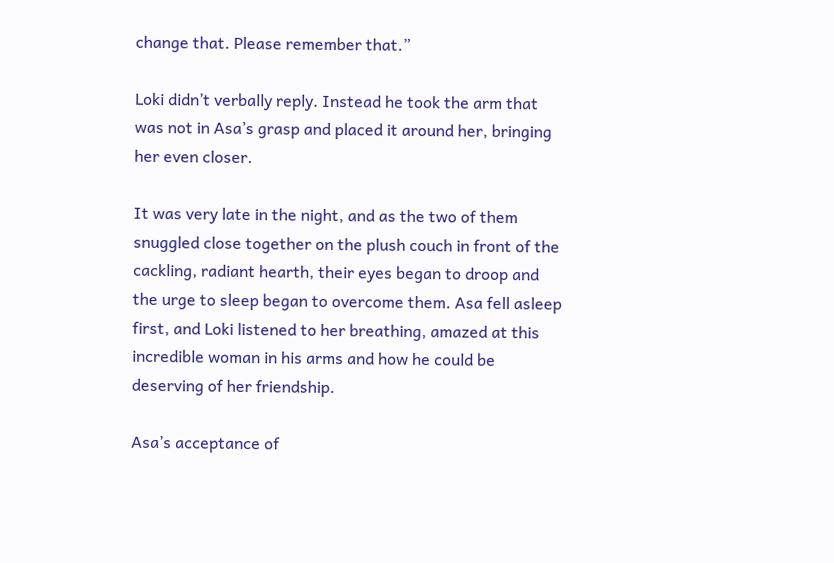change that. Please remember that.”

Loki didn’t verbally reply. Instead he took the arm that was not in Asa’s grasp and placed it around her, bringing her even closer.

It was very late in the night, and as the two of them snuggled close together on the plush couch in front of the cackling, radiant hearth, their eyes began to droop and the urge to sleep began to overcome them. Asa fell asleep first, and Loki listened to her breathing, amazed at this incredible woman in his arms and how he could be deserving of her friendship.

Asa’s acceptance of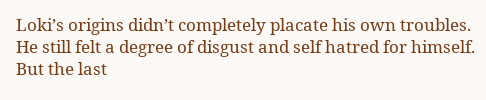Loki’s origins didn’t completely placate his own troubles. He still felt a degree of disgust and self hatred for himself. But the last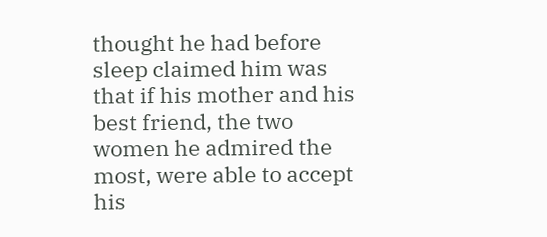thought he had before sleep claimed him was that if his mother and his best friend, the two women he admired the most, were able to accept his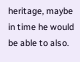heritage, maybe in time he would be able to also.